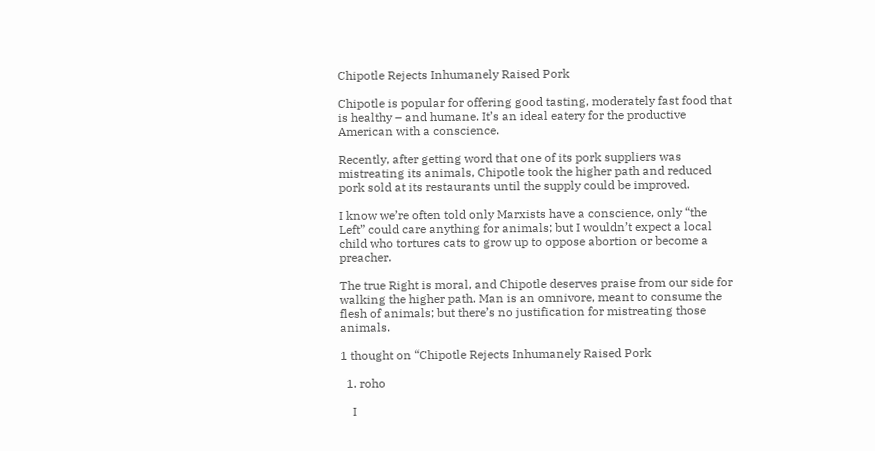Chipotle Rejects Inhumanely Raised Pork

Chipotle is popular for offering good tasting, moderately fast food that is healthy – and humane. It’s an ideal eatery for the productive American with a conscience.

Recently, after getting word that one of its pork suppliers was mistreating its animals, Chipotle took the higher path and reduced pork sold at its restaurants until the supply could be improved.

I know we’re often told only Marxists have a conscience, only “the Left” could care anything for animals; but I wouldn’t expect a local child who tortures cats to grow up to oppose abortion or become a preacher.

The true Right is moral, and Chipotle deserves praise from our side for walking the higher path. Man is an omnivore, meant to consume the flesh of animals; but there’s no justification for mistreating those animals.

1 thought on “Chipotle Rejects Inhumanely Raised Pork

  1. roho

    I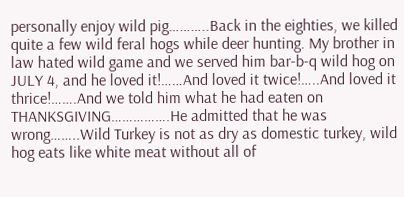personally enjoy wild pig………..Back in the eighties, we killed quite a few wild feral hogs while deer hunting. My brother in law hated wild game and we served him bar-b-q wild hog on JULY 4, and he loved it!……And loved it twice!…..And loved it thrice!…….And we told him what he had eaten on THANKSGIVING…………….He admitted that he was wrong……..Wild Turkey is not as dry as domestic turkey, wild hog eats like white meat without all of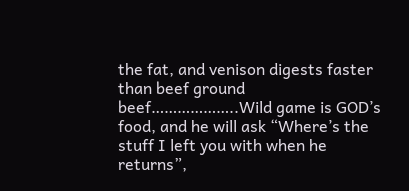the fat, and venison digests faster than beef ground beef………………..Wild game is GOD’s food, and he will ask “Where’s the stuff I left you with when he returns”,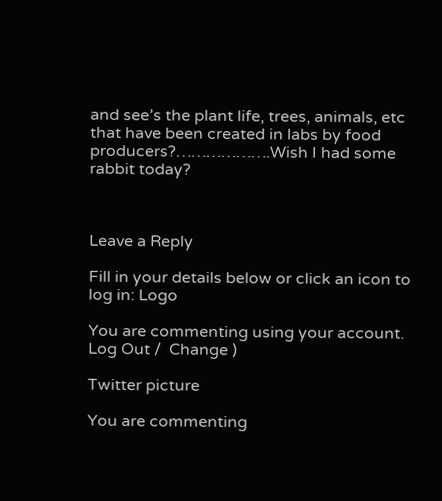and see’s the plant life, trees, animals, etc that have been created in labs by food producers?……………….Wish I had some rabbit today?



Leave a Reply

Fill in your details below or click an icon to log in: Logo

You are commenting using your account. Log Out /  Change )

Twitter picture

You are commenting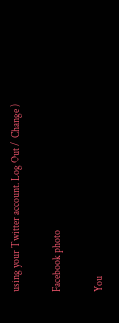using your Twitter account. Log Out /  Change )

Facebook photo

You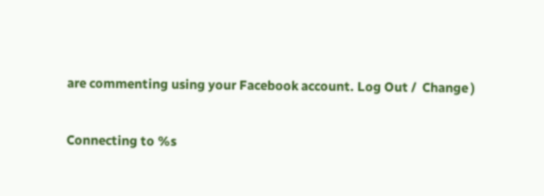are commenting using your Facebook account. Log Out /  Change )

Connecting to %s